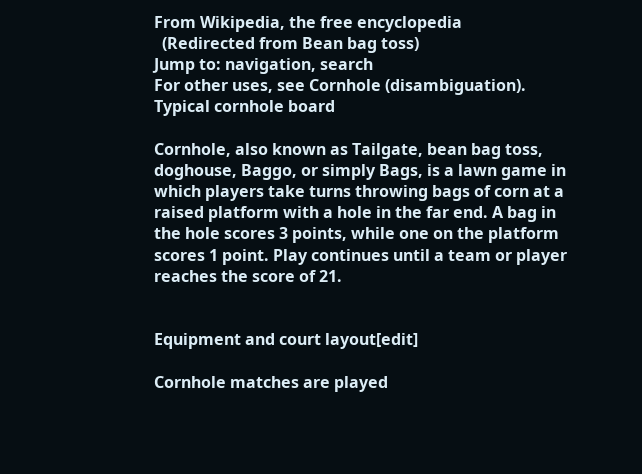From Wikipedia, the free encyclopedia
  (Redirected from Bean bag toss)
Jump to: navigation, search
For other uses, see Cornhole (disambiguation).
Typical cornhole board

Cornhole, also known as Tailgate, bean bag toss, doghouse, Baggo, or simply Bags, is a lawn game in which players take turns throwing bags of corn at a raised platform with a hole in the far end. A bag in the hole scores 3 points, while one on the platform scores 1 point. Play continues until a team or player reaches the score of 21.


Equipment and court layout[edit]

Cornhole matches are played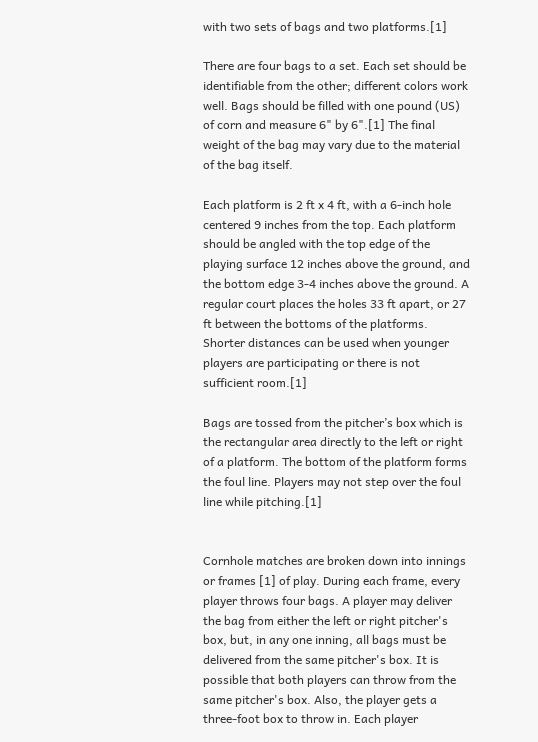with two sets of bags and two platforms.[1]

There are four bags to a set. Each set should be identifiable from the other; different colors work well. Bags should be filled with one pound (US) of corn and measure 6" by 6".[1] The final weight of the bag may vary due to the material of the bag itself.

Each platform is 2 ft x 4 ft, with a 6-inch hole centered 9 inches from the top. Each platform should be angled with the top edge of the playing surface 12 inches above the ground, and the bottom edge 3-4 inches above the ground. A regular court places the holes 33 ft apart, or 27 ft between the bottoms of the platforms. Shorter distances can be used when younger players are participating or there is not sufficient room.[1]

Bags are tossed from the pitcher’s box which is the rectangular area directly to the left or right of a platform. The bottom of the platform forms the foul line. Players may not step over the foul line while pitching.[1]


Cornhole matches are broken down into innings or frames [1] of play. During each frame, every player throws four bags. A player may deliver the bag from either the left or right pitcher's box, but, in any one inning, all bags must be delivered from the same pitcher's box. It is possible that both players can throw from the same pitcher's box. Also, the player gets a three-foot box to throw in. Each player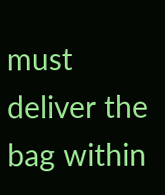must deliver the bag within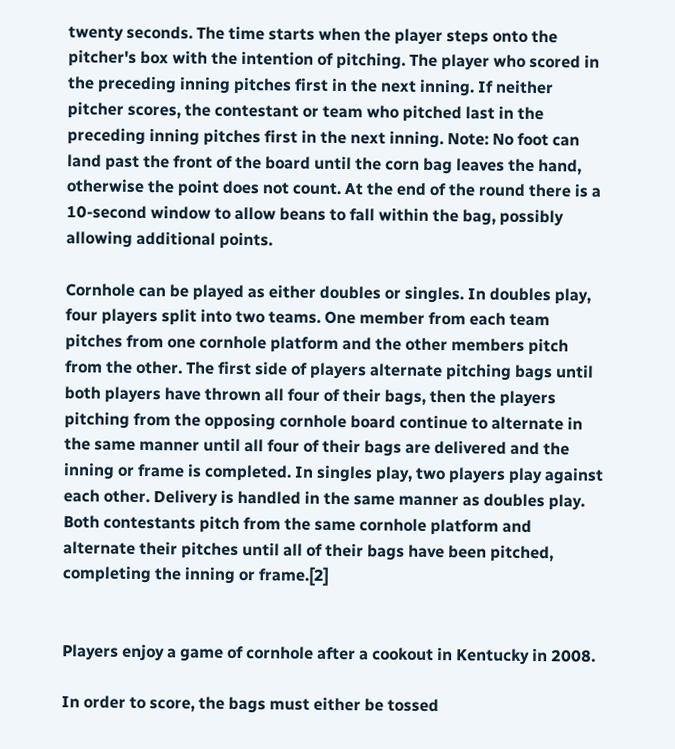twenty seconds. The time starts when the player steps onto the pitcher's box with the intention of pitching. The player who scored in the preceding inning pitches first in the next inning. If neither pitcher scores, the contestant or team who pitched last in the preceding inning pitches first in the next inning. Note: No foot can land past the front of the board until the corn bag leaves the hand, otherwise the point does not count. At the end of the round there is a 10-second window to allow beans to fall within the bag, possibly allowing additional points.

Cornhole can be played as either doubles or singles. In doubles play, four players split into two teams. One member from each team pitches from one cornhole platform and the other members pitch from the other. The first side of players alternate pitching bags until both players have thrown all four of their bags, then the players pitching from the opposing cornhole board continue to alternate in the same manner until all four of their bags are delivered and the inning or frame is completed. In singles play, two players play against each other. Delivery is handled in the same manner as doubles play. Both contestants pitch from the same cornhole platform and alternate their pitches until all of their bags have been pitched, completing the inning or frame.[2]


Players enjoy a game of cornhole after a cookout in Kentucky in 2008.

In order to score, the bags must either be tossed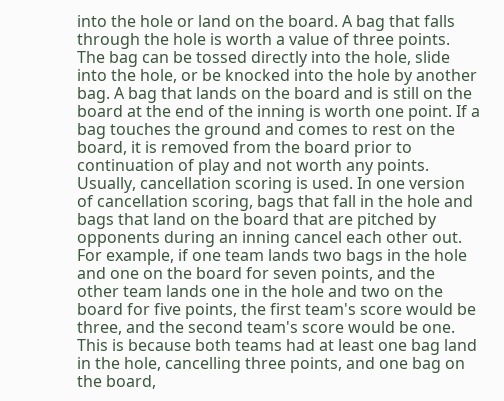into the hole or land on the board. A bag that falls through the hole is worth a value of three points. The bag can be tossed directly into the hole, slide into the hole, or be knocked into the hole by another bag. A bag that lands on the board and is still on the board at the end of the inning is worth one point. If a bag touches the ground and comes to rest on the board, it is removed from the board prior to continuation of play and not worth any points. Usually, cancellation scoring is used. In one version of cancellation scoring, bags that fall in the hole and bags that land on the board that are pitched by opponents during an inning cancel each other out. For example, if one team lands two bags in the hole and one on the board for seven points, and the other team lands one in the hole and two on the board for five points, the first team's score would be three, and the second team's score would be one. This is because both teams had at least one bag land in the hole, cancelling three points, and one bag on the board,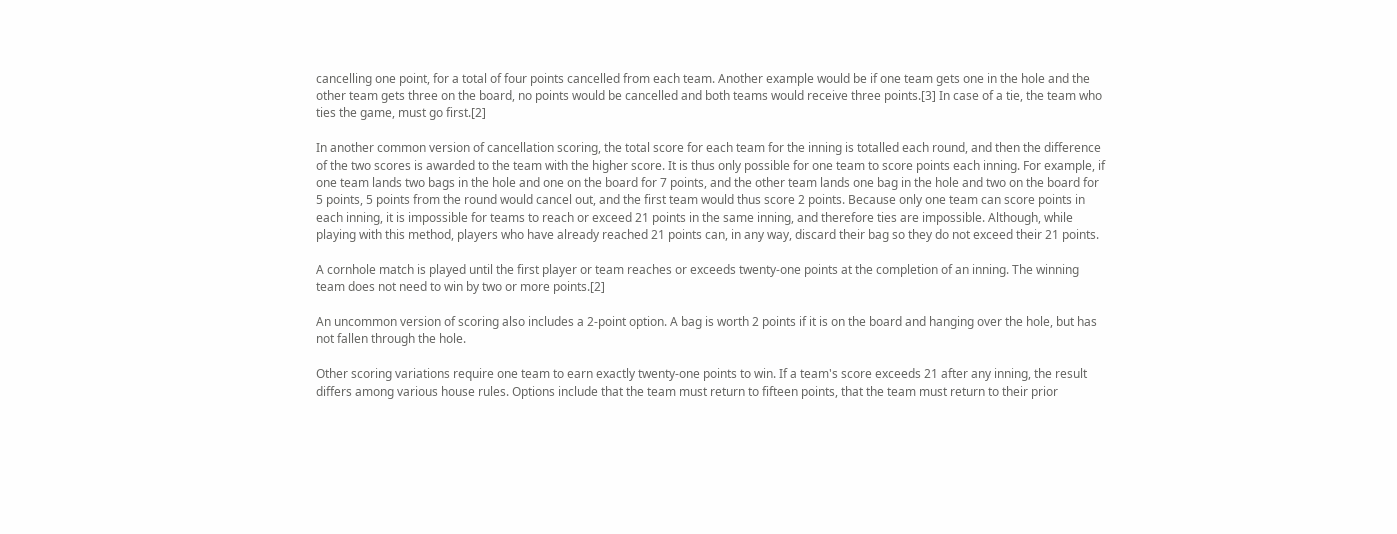cancelling one point, for a total of four points cancelled from each team. Another example would be if one team gets one in the hole and the other team gets three on the board, no points would be cancelled and both teams would receive three points.[3] In case of a tie, the team who ties the game, must go first.[2]

In another common version of cancellation scoring, the total score for each team for the inning is totalled each round, and then the difference of the two scores is awarded to the team with the higher score. It is thus only possible for one team to score points each inning. For example, if one team lands two bags in the hole and one on the board for 7 points, and the other team lands one bag in the hole and two on the board for 5 points, 5 points from the round would cancel out, and the first team would thus score 2 points. Because only one team can score points in each inning, it is impossible for teams to reach or exceed 21 points in the same inning, and therefore ties are impossible. Although, while playing with this method, players who have already reached 21 points can, in any way, discard their bag so they do not exceed their 21 points.

A cornhole match is played until the first player or team reaches or exceeds twenty-one points at the completion of an inning. The winning team does not need to win by two or more points.[2]

An uncommon version of scoring also includes a 2-point option. A bag is worth 2 points if it is on the board and hanging over the hole, but has not fallen through the hole.

Other scoring variations require one team to earn exactly twenty-one points to win. If a team's score exceeds 21 after any inning, the result differs among various house rules. Options include that the team must return to fifteen points, that the team must return to their prior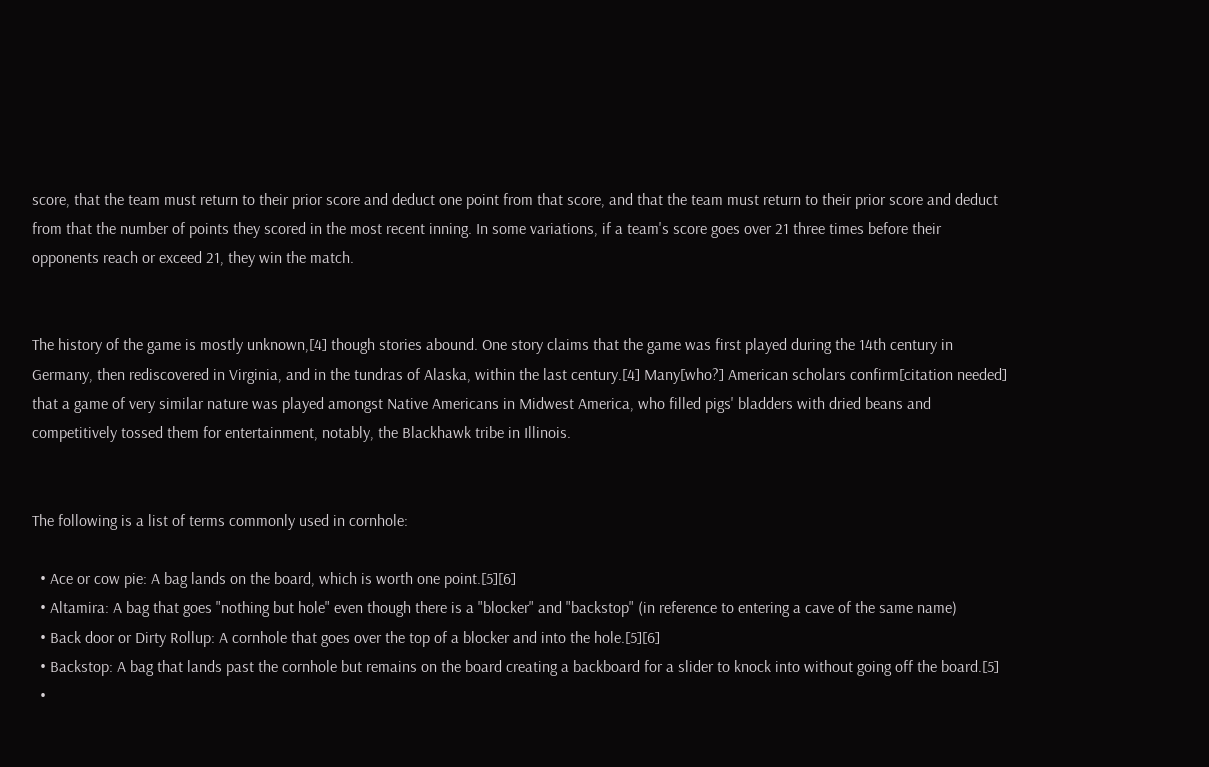score, that the team must return to their prior score and deduct one point from that score, and that the team must return to their prior score and deduct from that the number of points they scored in the most recent inning. In some variations, if a team's score goes over 21 three times before their opponents reach or exceed 21, they win the match.


The history of the game is mostly unknown,[4] though stories abound. One story claims that the game was first played during the 14th century in Germany, then rediscovered in Virginia, and in the tundras of Alaska, within the last century.[4] Many[who?] American scholars confirm[citation needed] that a game of very similar nature was played amongst Native Americans in Midwest America, who filled pigs' bladders with dried beans and competitively tossed them for entertainment, notably, the Blackhawk tribe in Illinois.


The following is a list of terms commonly used in cornhole:

  • Ace or cow pie: A bag lands on the board, which is worth one point.[5][6]
  • Altamira: A bag that goes "nothing but hole" even though there is a "blocker" and "backstop" (in reference to entering a cave of the same name)
  • Back door or Dirty Rollup: A cornhole that goes over the top of a blocker and into the hole.[5][6]
  • Backstop: A bag that lands past the cornhole but remains on the board creating a backboard for a slider to knock into without going off the board.[5]
  •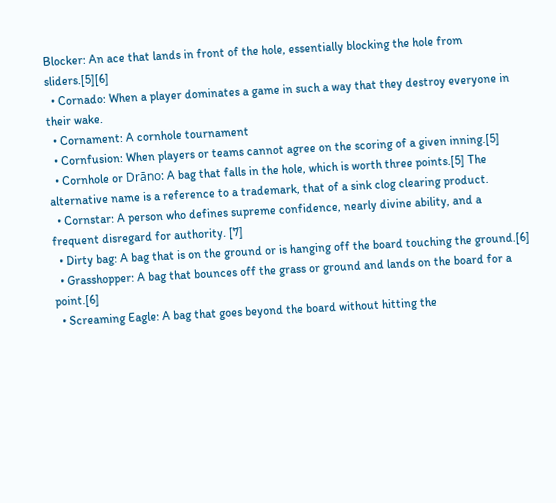Blocker: An ace that lands in front of the hole, essentially blocking the hole from sliders.[5][6]
  • Cornado: When a player dominates a game in such a way that they destroy everyone in their wake.
  • Cornament: A cornhole tournament
  • Cornfusion: When players or teams cannot agree on the scoring of a given inning.[5]
  • Cornhole or Drāno: A bag that falls in the hole, which is worth three points.[5] The alternative name is a reference to a trademark, that of a sink clog clearing product.
  • Cornstar: A person who defines supreme confidence, nearly divine ability, and a frequent disregard for authority. [7]
  • Dirty bag: A bag that is on the ground or is hanging off the board touching the ground.[6]
  • Grasshopper: A bag that bounces off the grass or ground and lands on the board for a point.[6]
  • Screaming Eagle: A bag that goes beyond the board without hitting the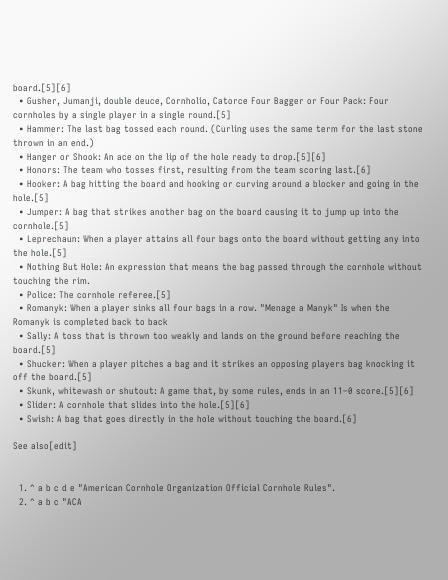board.[5][6]
  • Gusher, Jumanji, double deuce, Cornholio, Catorce Four Bagger or Four Pack: Four cornholes by a single player in a single round.[5]
  • Hammer: The last bag tossed each round. (Curling uses the same term for the last stone thrown in an end.)
  • Hanger or Shook: An ace on the lip of the hole ready to drop.[5][6]
  • Honors: The team who tosses first, resulting from the team scoring last.[6]
  • Hooker: A bag hitting the board and hooking or curving around a blocker and going in the hole.[5]
  • Jumper: A bag that strikes another bag on the board causing it to jump up into the cornhole.[5]
  • Leprechaun: When a player attains all four bags onto the board without getting any into the hole.[5]
  • Nothing But Hole: An expression that means the bag passed through the cornhole without touching the rim.
  • Police: The cornhole referee.[5]
  • Romanyk: When a player sinks all four bags in a row. "Menage a Manyk" Is when the Romanyk is completed back to back
  • Sally: A toss that is thrown too weakly and lands on the ground before reaching the board.[5]
  • Shucker: When a player pitches a bag and it strikes an opposing players bag knocking it off the board.[5]
  • Skunk, whitewash or shutout: A game that, by some rules, ends in an 11–0 score.[5][6]
  • Slider: A cornhole that slides into the hole.[5][6]
  • Swish: A bag that goes directly in the hole without touching the board.[6]

See also[edit]


  1. ^ a b c d e "American Cornhole Organization Official Cornhole Rules".
  2. ^ a b c "ACA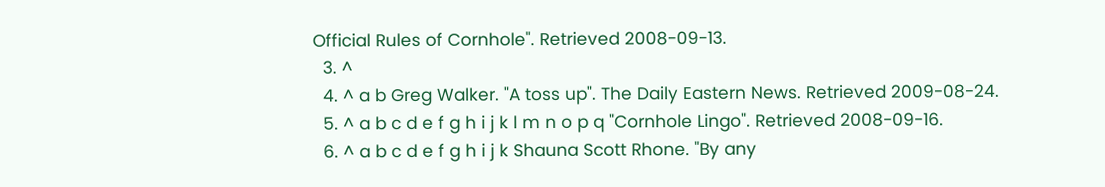Official Rules of Cornhole". Retrieved 2008-09-13.
  3. ^
  4. ^ a b Greg Walker. "A toss up". The Daily Eastern News. Retrieved 2009-08-24.
  5. ^ a b c d e f g h i j k l m n o p q "Cornhole Lingo". Retrieved 2008-09-16.
  6. ^ a b c d e f g h i j k Shauna Scott Rhone. "By any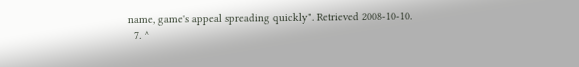name, game's appeal spreading quickly". Retrieved 2008-10-10.
  7. ^